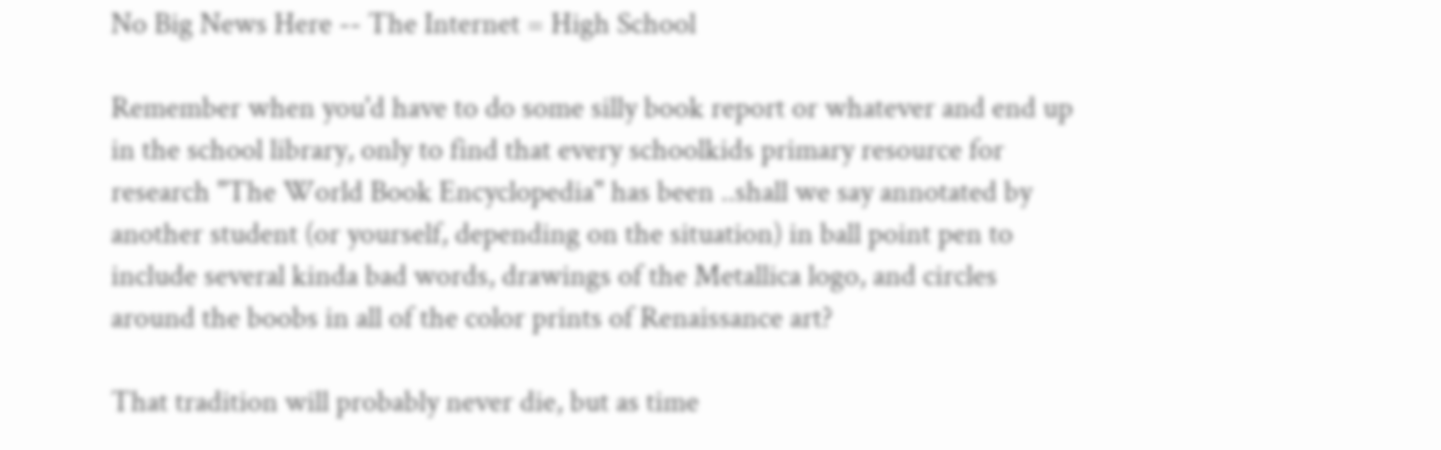No Big News Here -- The Internet = High School

Remember when you'd have to do some silly book report or whatever and end up in the school library, only to find that every schoolkids primary resource for research "The World Book Encyclopedia" has been ..shall we say annotated by another student (or yourself, depending on the situation) in ball point pen to include several kinda bad words, drawings of the Metallica logo, and circles around the boobs in all of the color prints of Renaissance art?

That tradition will probably never die, but as time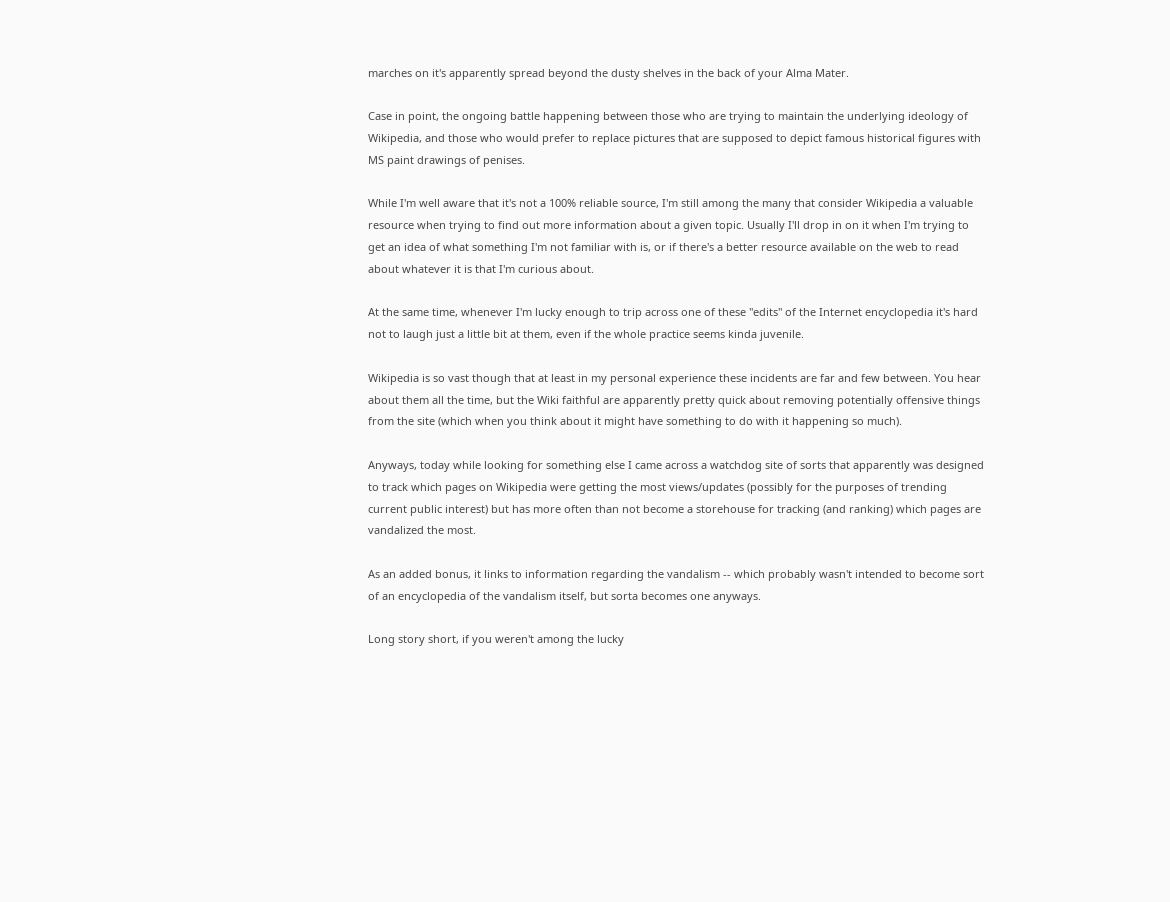marches on it's apparently spread beyond the dusty shelves in the back of your Alma Mater.

Case in point, the ongoing battle happening between those who are trying to maintain the underlying ideology of Wikipedia, and those who would prefer to replace pictures that are supposed to depict famous historical figures with MS paint drawings of penises.

While I'm well aware that it's not a 100% reliable source, I'm still among the many that consider Wikipedia a valuable resource when trying to find out more information about a given topic. Usually I'll drop in on it when I'm trying to get an idea of what something I'm not familiar with is, or if there's a better resource available on the web to read about whatever it is that I'm curious about.

At the same time, whenever I'm lucky enough to trip across one of these "edits" of the Internet encyclopedia it's hard not to laugh just a little bit at them, even if the whole practice seems kinda juvenile.

Wikipedia is so vast though that at least in my personal experience these incidents are far and few between. You hear about them all the time, but the Wiki faithful are apparently pretty quick about removing potentially offensive things from the site (which when you think about it might have something to do with it happening so much).

Anyways, today while looking for something else I came across a watchdog site of sorts that apparently was designed to track which pages on Wikipedia were getting the most views/updates (possibly for the purposes of trending current public interest) but has more often than not become a storehouse for tracking (and ranking) which pages are vandalized the most.

As an added bonus, it links to information regarding the vandalism -- which probably wasn't intended to become sort of an encyclopedia of the vandalism itself, but sorta becomes one anyways.

Long story short, if you weren't among the lucky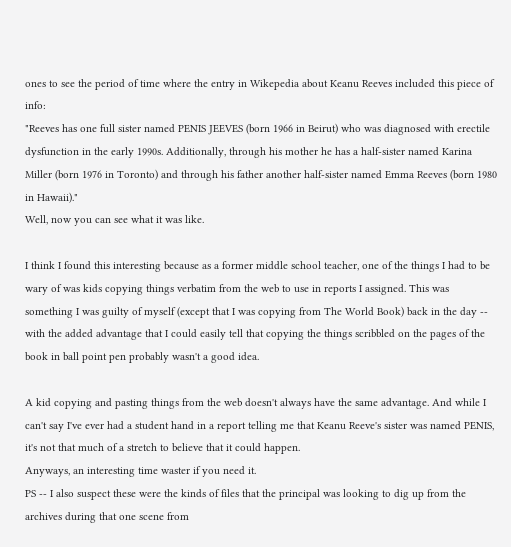ones to see the period of time where the entry in Wikepedia about Keanu Reeves included this piece of info:
"Reeves has one full sister named PENIS JEEVES (born 1966 in Beirut) who was diagnosed with erectile dysfunction in the early 1990s. Additionally, through his mother he has a half-sister named Karina Miller (born 1976 in Toronto) and through his father another half-sister named Emma Reeves (born 1980 in Hawaii)."
Well, now you can see what it was like.

I think I found this interesting because as a former middle school teacher, one of the things I had to be wary of was kids copying things verbatim from the web to use in reports I assigned. This was something I was guilty of myself (except that I was copying from The World Book) back in the day -- with the added advantage that I could easily tell that copying the things scribbled on the pages of the book in ball point pen probably wasn't a good idea.

A kid copying and pasting things from the web doesn't always have the same advantage. And while I can't say I've ever had a student hand in a report telling me that Keanu Reeve's sister was named PENIS, it's not that much of a stretch to believe that it could happen.
Anyways, an interesting time waster if you need it.
PS -- I also suspect these were the kinds of files that the principal was looking to dig up from the archives during that one scene from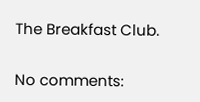The Breakfast Club.

No comments: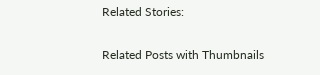Related Stories:

Related Posts with Thumbnails